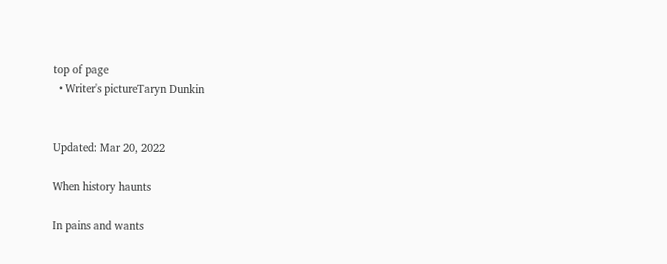top of page
  • Writer's pictureTaryn Dunkin


Updated: Mar 20, 2022

When history haunts

In pains and wants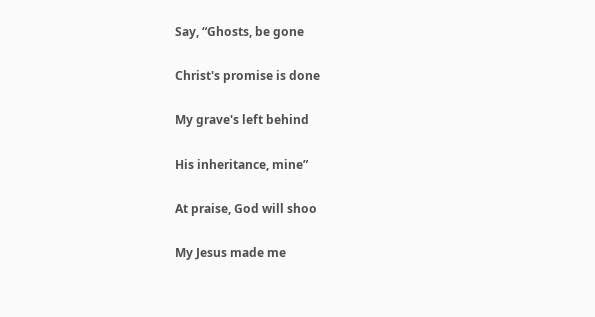Say, “Ghosts, be gone

Christ's promise is done

My grave's left behind

His inheritance, mine”

At praise, God will shoo

My Jesus made me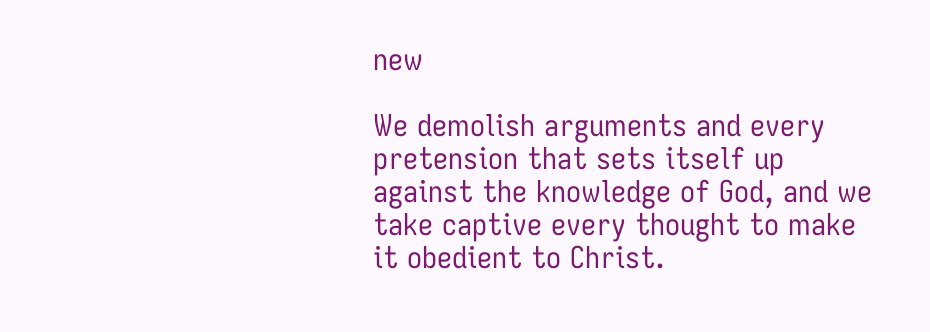new

We demolish arguments and every pretension that sets itself up against the knowledge of God, and we take captive every thought to make it obedient to Christ.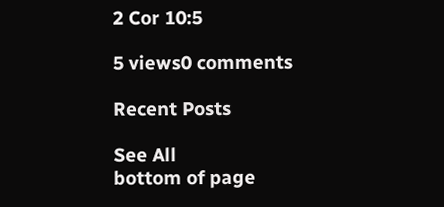2 Cor 10:5

5 views0 comments

Recent Posts

See All
bottom of page